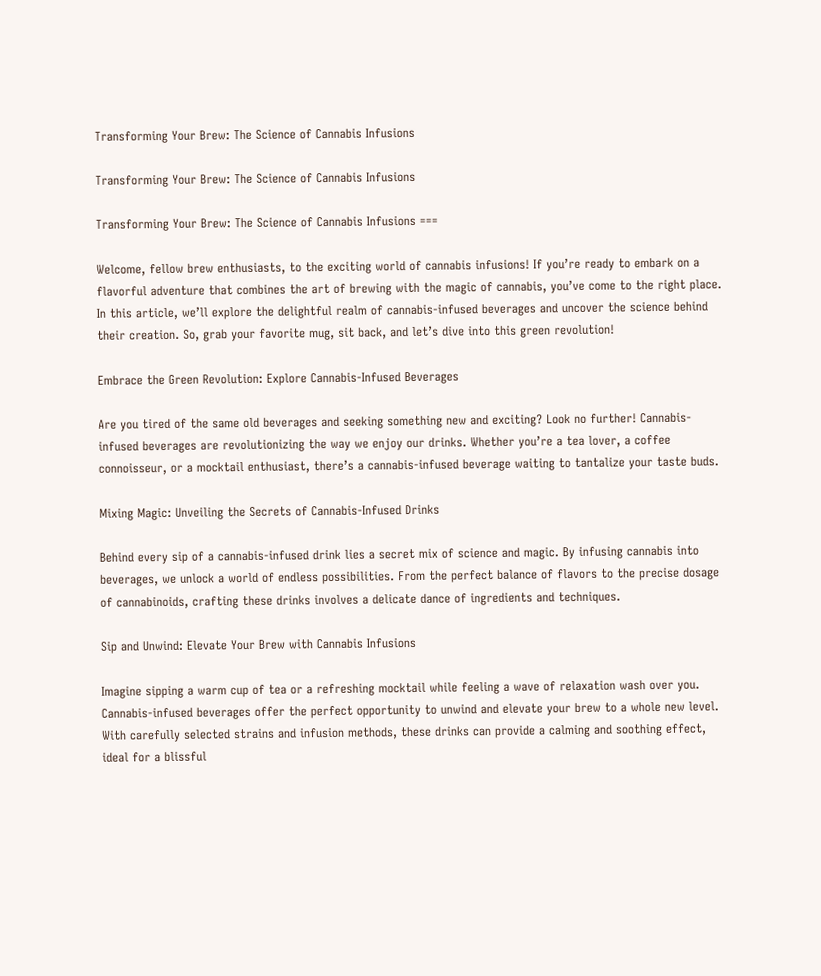Transforming Your Brew: The Science of Cannabis Infusions

Transforming Your Brew: The Science of Cannabis Infusions

Transforming Your Brew: The Science of Cannabis Infusions ===

Welcome, fellow brew enthusiasts, to the exciting world of cannabis infusions! If you’re ready to embark on a flavorful adventure that combines the art of brewing with the magic of cannabis, you’ve come to the right place. In this article, we’ll explore the delightful realm of cannabis-infused beverages and uncover the science behind their creation. So, grab your favorite mug, sit back, and let’s dive into this green revolution!

Embrace the Green Revolution: Explore Cannabis-Infused Beverages

Are you tired of the same old beverages and seeking something new and exciting? Look no further! Cannabis-infused beverages are revolutionizing the way we enjoy our drinks. Whether you’re a tea lover, a coffee connoisseur, or a mocktail enthusiast, there’s a cannabis-infused beverage waiting to tantalize your taste buds.

Mixing Magic: Unveiling the Secrets of Cannabis-Infused Drinks

Behind every sip of a cannabis-infused drink lies a secret mix of science and magic. By infusing cannabis into beverages, we unlock a world of endless possibilities. From the perfect balance of flavors to the precise dosage of cannabinoids, crafting these drinks involves a delicate dance of ingredients and techniques.

Sip and Unwind: Elevate Your Brew with Cannabis Infusions

Imagine sipping a warm cup of tea or a refreshing mocktail while feeling a wave of relaxation wash over you. Cannabis-infused beverages offer the perfect opportunity to unwind and elevate your brew to a whole new level. With carefully selected strains and infusion methods, these drinks can provide a calming and soothing effect, ideal for a blissful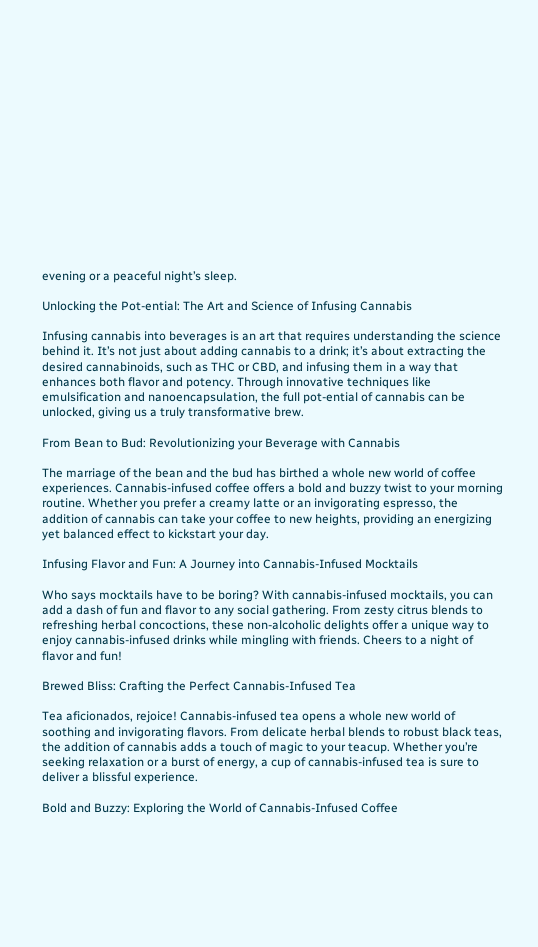evening or a peaceful night’s sleep.

Unlocking the Pot-ential: The Art and Science of Infusing Cannabis

Infusing cannabis into beverages is an art that requires understanding the science behind it. It’s not just about adding cannabis to a drink; it’s about extracting the desired cannabinoids, such as THC or CBD, and infusing them in a way that enhances both flavor and potency. Through innovative techniques like emulsification and nanoencapsulation, the full pot-ential of cannabis can be unlocked, giving us a truly transformative brew.

From Bean to Bud: Revolutionizing your Beverage with Cannabis

The marriage of the bean and the bud has birthed a whole new world of coffee experiences. Cannabis-infused coffee offers a bold and buzzy twist to your morning routine. Whether you prefer a creamy latte or an invigorating espresso, the addition of cannabis can take your coffee to new heights, providing an energizing yet balanced effect to kickstart your day.

Infusing Flavor and Fun: A Journey into Cannabis-Infused Mocktails

Who says mocktails have to be boring? With cannabis-infused mocktails, you can add a dash of fun and flavor to any social gathering. From zesty citrus blends to refreshing herbal concoctions, these non-alcoholic delights offer a unique way to enjoy cannabis-infused drinks while mingling with friends. Cheers to a night of flavor and fun!

Brewed Bliss: Crafting the Perfect Cannabis-Infused Tea

Tea aficionados, rejoice! Cannabis-infused tea opens a whole new world of soothing and invigorating flavors. From delicate herbal blends to robust black teas, the addition of cannabis adds a touch of magic to your teacup. Whether you’re seeking relaxation or a burst of energy, a cup of cannabis-infused tea is sure to deliver a blissful experience.

Bold and Buzzy: Exploring the World of Cannabis-Infused Coffee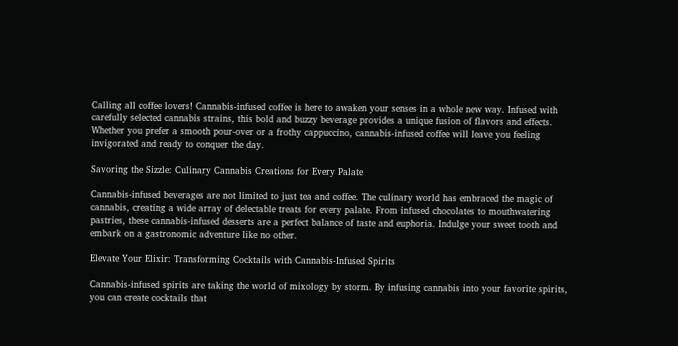Calling all coffee lovers! Cannabis-infused coffee is here to awaken your senses in a whole new way. Infused with carefully selected cannabis strains, this bold and buzzy beverage provides a unique fusion of flavors and effects. Whether you prefer a smooth pour-over or a frothy cappuccino, cannabis-infused coffee will leave you feeling invigorated and ready to conquer the day.

Savoring the Sizzle: Culinary Cannabis Creations for Every Palate

Cannabis-infused beverages are not limited to just tea and coffee. The culinary world has embraced the magic of cannabis, creating a wide array of delectable treats for every palate. From infused chocolates to mouthwatering pastries, these cannabis-infused desserts are a perfect balance of taste and euphoria. Indulge your sweet tooth and embark on a gastronomic adventure like no other.

Elevate Your Elixir: Transforming Cocktails with Cannabis-Infused Spirits

Cannabis-infused spirits are taking the world of mixology by storm. By infusing cannabis into your favorite spirits, you can create cocktails that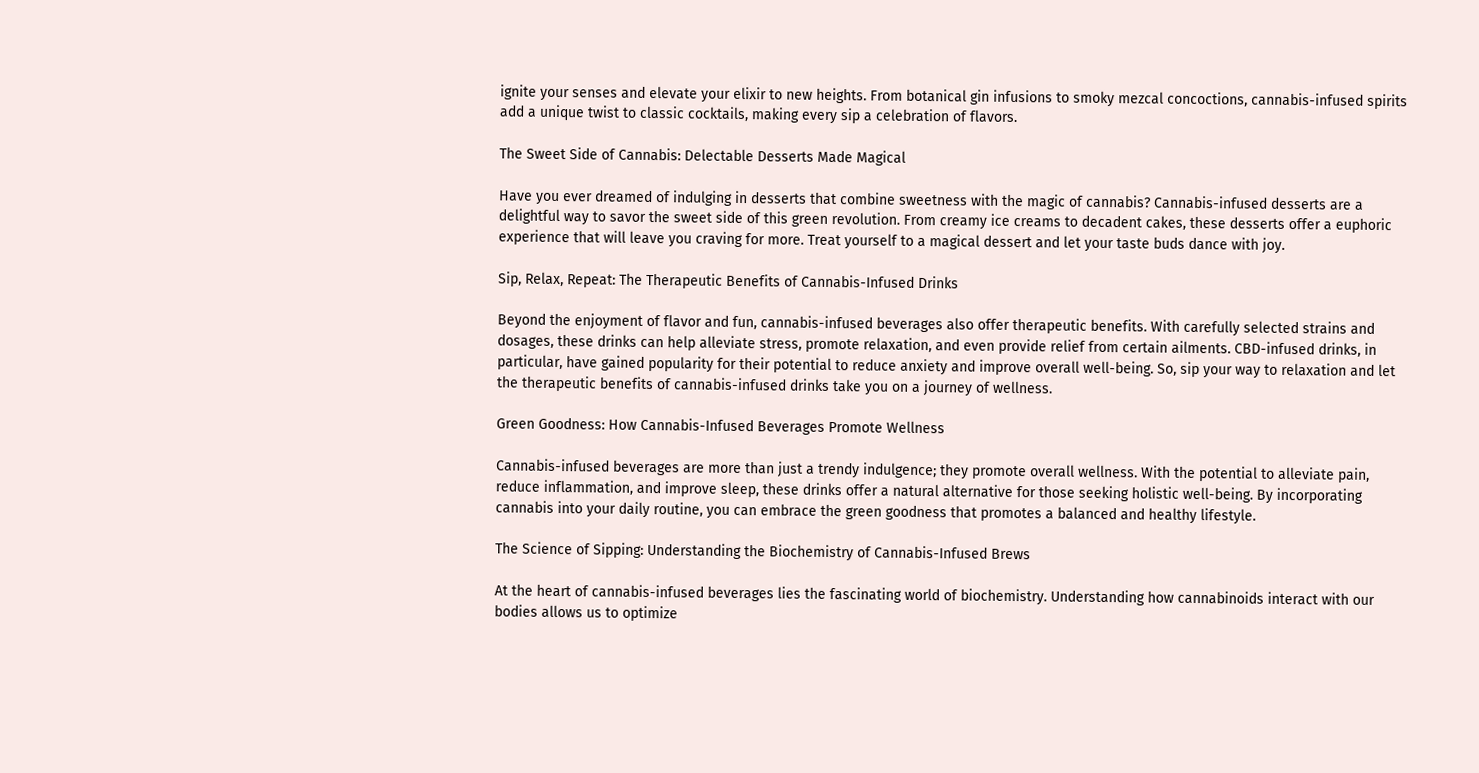ignite your senses and elevate your elixir to new heights. From botanical gin infusions to smoky mezcal concoctions, cannabis-infused spirits add a unique twist to classic cocktails, making every sip a celebration of flavors.

The Sweet Side of Cannabis: Delectable Desserts Made Magical

Have you ever dreamed of indulging in desserts that combine sweetness with the magic of cannabis? Cannabis-infused desserts are a delightful way to savor the sweet side of this green revolution. From creamy ice creams to decadent cakes, these desserts offer a euphoric experience that will leave you craving for more. Treat yourself to a magical dessert and let your taste buds dance with joy.

Sip, Relax, Repeat: The Therapeutic Benefits of Cannabis-Infused Drinks

Beyond the enjoyment of flavor and fun, cannabis-infused beverages also offer therapeutic benefits. With carefully selected strains and dosages, these drinks can help alleviate stress, promote relaxation, and even provide relief from certain ailments. CBD-infused drinks, in particular, have gained popularity for their potential to reduce anxiety and improve overall well-being. So, sip your way to relaxation and let the therapeutic benefits of cannabis-infused drinks take you on a journey of wellness.

Green Goodness: How Cannabis-Infused Beverages Promote Wellness

Cannabis-infused beverages are more than just a trendy indulgence; they promote overall wellness. With the potential to alleviate pain, reduce inflammation, and improve sleep, these drinks offer a natural alternative for those seeking holistic well-being. By incorporating cannabis into your daily routine, you can embrace the green goodness that promotes a balanced and healthy lifestyle.

The Science of Sipping: Understanding the Biochemistry of Cannabis-Infused Brews

At the heart of cannabis-infused beverages lies the fascinating world of biochemistry. Understanding how cannabinoids interact with our bodies allows us to optimize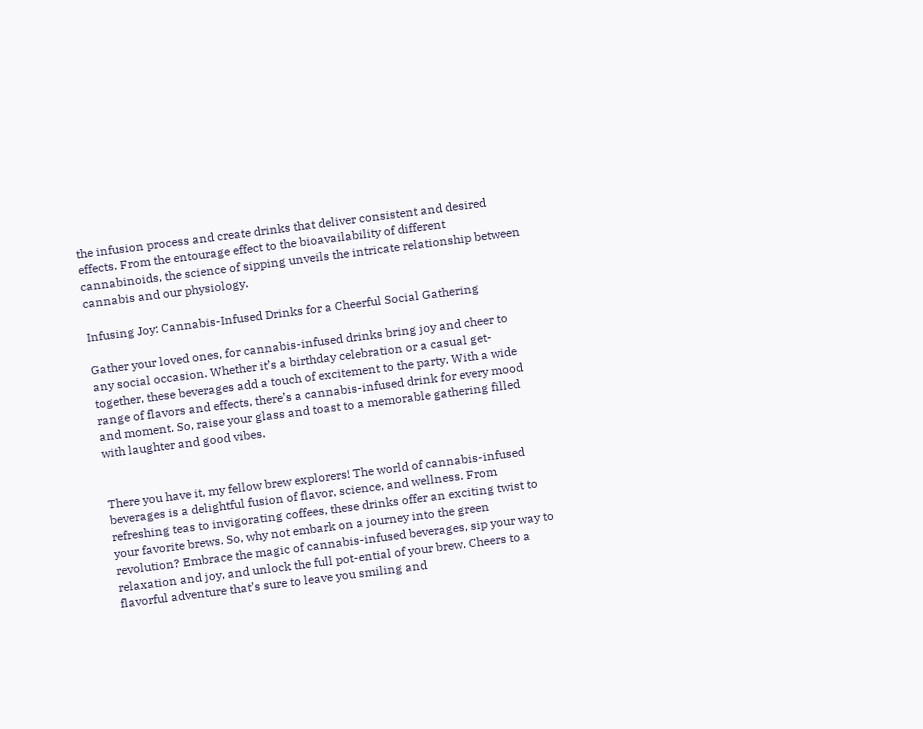the infusion process and create drinks that deliver consistent and desired effects. From the entourage effect to the bioavailability of different cannabinoids, the science of sipping unveils the intricate relationship between cannabis and our physiology.

Infusing Joy: Cannabis-Infused Drinks for a Cheerful Social Gathering

Gather your loved ones, for cannabis-infused drinks bring joy and cheer to any social occasion. Whether it’s a birthday celebration or a casual get-together, these beverages add a touch of excitement to the party. With a wide range of flavors and effects, there’s a cannabis-infused drink for every mood and moment. So, raise your glass and toast to a memorable gathering filled with laughter and good vibes.


There you have it, my fellow brew explorers! The world of cannabis-infused beverages is a delightful fusion of flavor, science, and wellness. From refreshing teas to invigorating coffees, these drinks offer an exciting twist to your favorite brews. So, why not embark on a journey into the green revolution? Embrace the magic of cannabis-infused beverages, sip your way to relaxation and joy, and unlock the full pot-ential of your brew. Cheers to a flavorful adventure that’s sure to leave you smiling and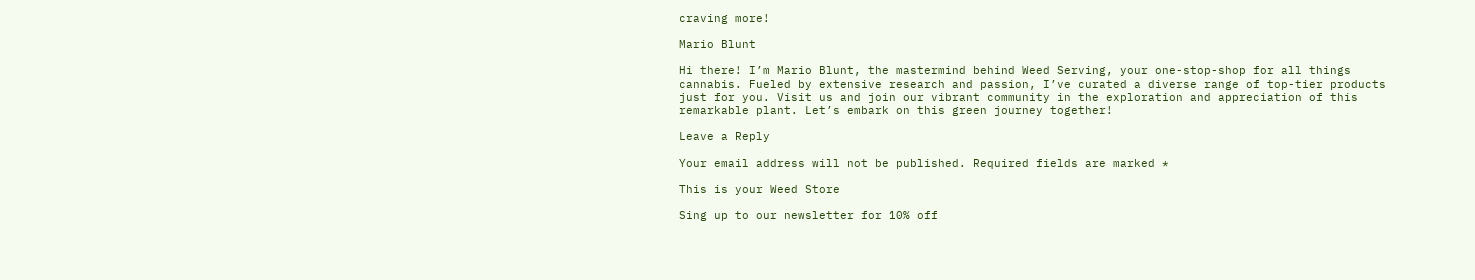craving more!

Mario Blunt

Hi there! I’m Mario Blunt, the mastermind behind Weed Serving, your one-stop-shop for all things cannabis. Fueled by extensive research and passion, I’ve curated a diverse range of top-tier products just for you. Visit us and join our vibrant community in the exploration and appreciation of this remarkable plant. Let’s embark on this green journey together!

Leave a Reply

Your email address will not be published. Required fields are marked *

This is your Weed Store

Sing up to our newsletter for 10% off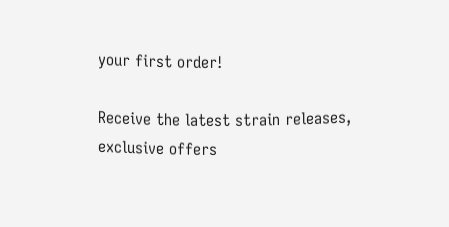your first order!

Receive the latest strain releases, exclusive offers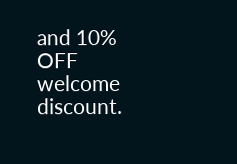and 10% OFF welcome discount.